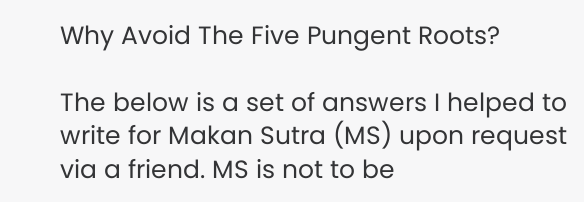Why Avoid The Five Pungent Roots?

The below is a set of answers I helped to write for Makan Sutra (MS) upon request via a friend. MS is not to be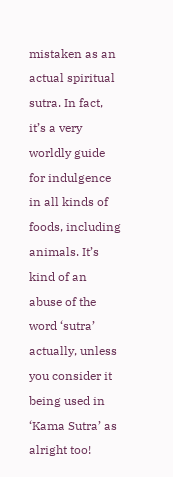mistaken as an actual spiritual sutra. In fact, it’s a very worldly guide for indulgence in all kinds of foods, including animals. It’s kind of an abuse of the word ‘sutra’ actually, unless you consider it being used in ‘Kama Sutra’ as alright too!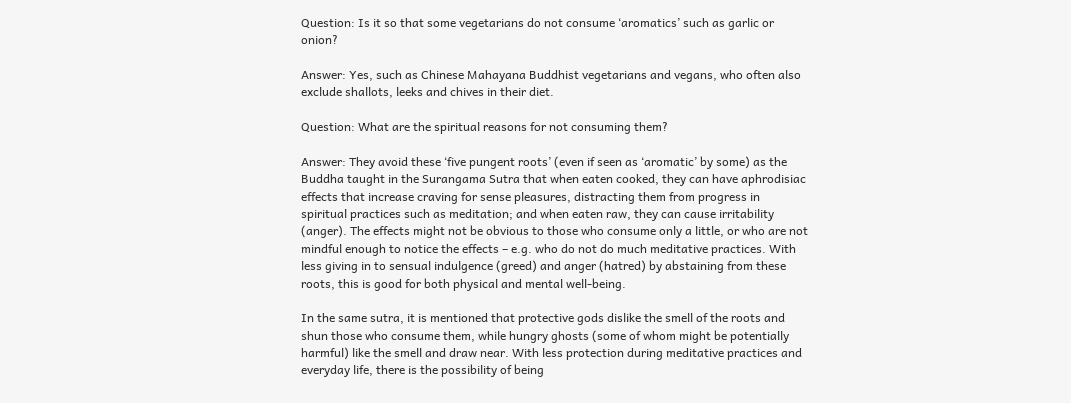Question: Is it so that some vegetarians do not consume ‘aromatics’ such as garlic or onion?

Answer: Yes, such as Chinese Mahayana Buddhist vegetarians and vegans, who often also exclude shallots, leeks and chives in their diet.

Question: What are the spiritual reasons for not consuming them?

Answer: They avoid these ‘five pungent roots’ (even if seen as ‘aromatic’ by some) as the Buddha taught in the Surangama Sutra that when eaten cooked, they can have aphrodisiac effects that increase craving for sense pleasures, distracting them from progress in spiritual practices such as meditation; and when eaten raw, they can cause irritability (anger). The effects might not be obvious to those who consume only a little, or who are not mindful enough to notice the effects – e.g. who do not do much meditative practices. With less giving in to sensual indulgence (greed) and anger (hatred) by abstaining from these roots, this is good for both physical and mental well-being.

In the same sutra, it is mentioned that protective gods dislike the smell of the roots and shun those who consume them, while hungry ghosts (some of whom might be potentially harmful) like the smell and draw near. With less protection during meditative practices and everyday life, there is the possibility of being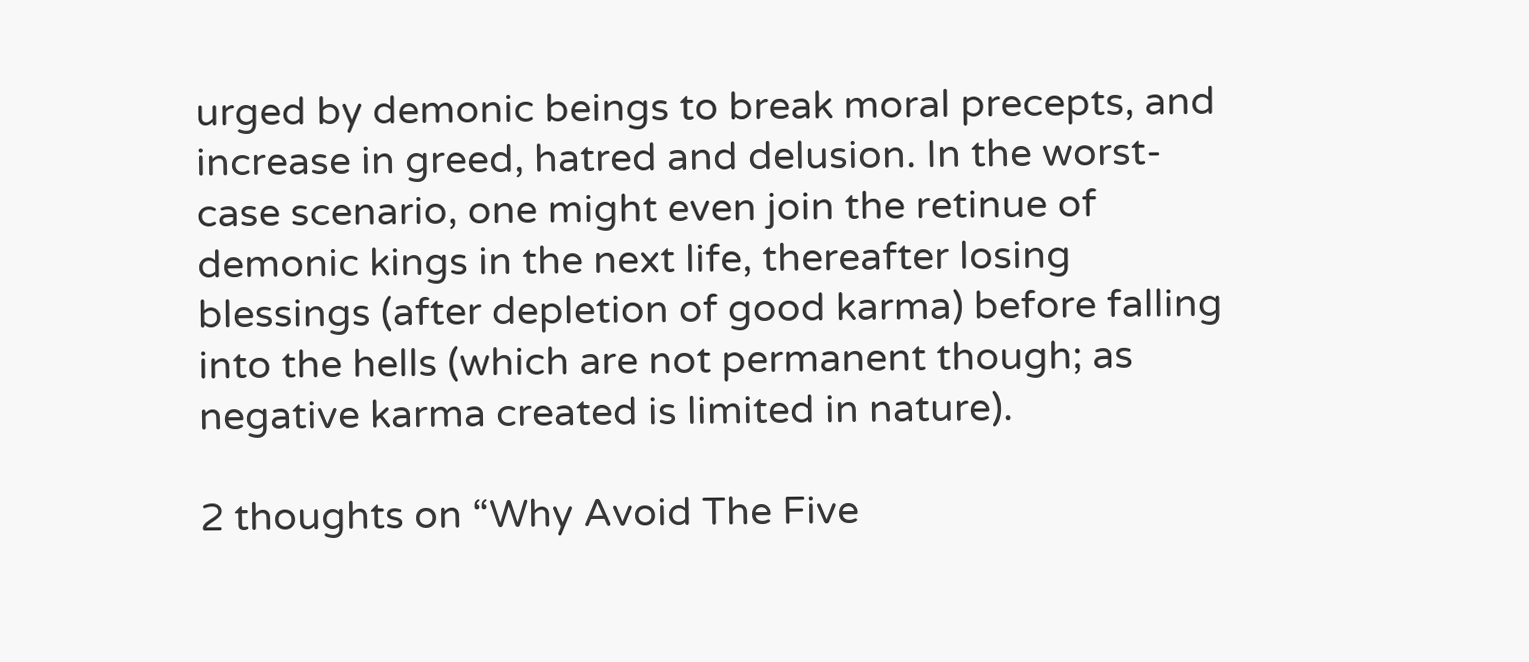urged by demonic beings to break moral precepts, and increase in greed, hatred and delusion. In the worst-case scenario, one might even join the retinue of demonic kings in the next life, thereafter losing blessings (after depletion of good karma) before falling into the hells (which are not permanent though; as negative karma created is limited in nature).

2 thoughts on “Why Avoid The Five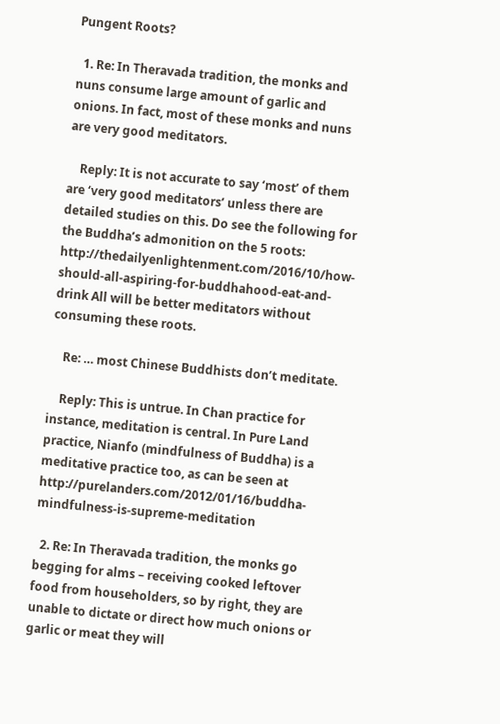Pungent Roots?

  1. Re: In Theravada tradition, the monks and nuns consume large amount of garlic and onions. In fact, most of these monks and nuns are very good meditators.

    Reply: It is not accurate to say ‘most’ of them are ‘very good meditators’ unless there are detailed studies on this. Do see the following for the Buddha’s admonition on the 5 roots: http://thedailyenlightenment.com/2016/10/how-should-all-aspiring-for-buddhahood-eat-and-drink All will be better meditators without consuming these roots.

    Re: … most Chinese Buddhists don’t meditate.

    Reply: This is untrue. In Chan practice for instance, meditation is central. In Pure Land practice, Nianfo (mindfulness of Buddha) is a meditative practice too, as can be seen at http://purelanders.com/2012/01/16/buddha-mindfulness-is-supreme-meditation

  2. Re: In Theravada tradition, the monks go begging for alms – receiving cooked leftover food from householders, so by right, they are unable to dictate or direct how much onions or garlic or meat they will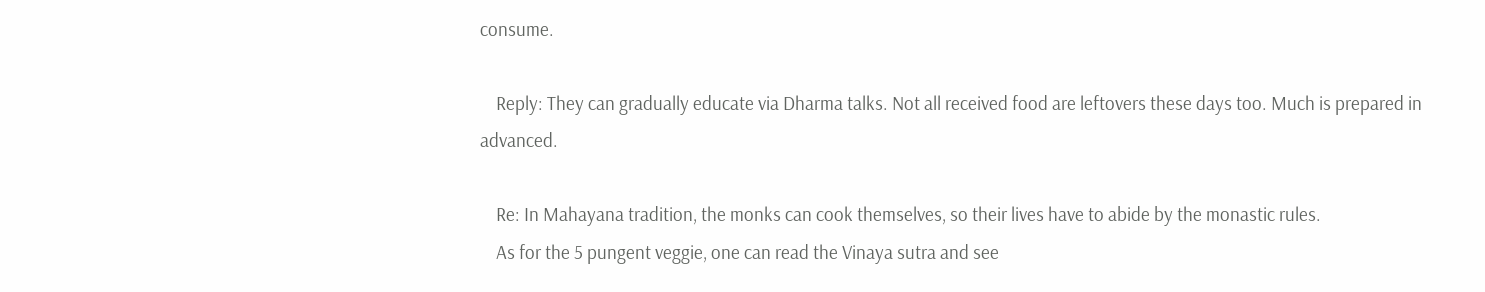consume.

    Reply: They can gradually educate via Dharma talks. Not all received food are leftovers these days too. Much is prepared in advanced.

    Re: In Mahayana tradition, the monks can cook themselves, so their lives have to abide by the monastic rules.
    As for the 5 pungent veggie, one can read the Vinaya sutra and see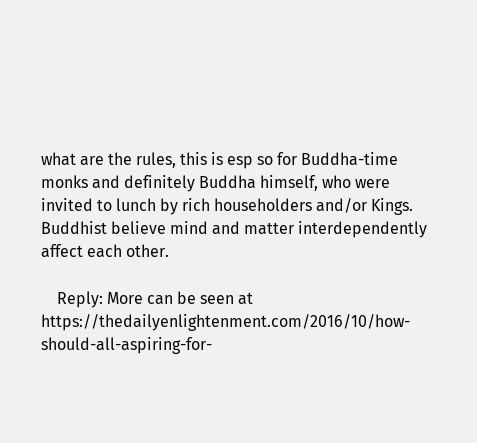what are the rules, this is esp so for Buddha-time monks and definitely Buddha himself, who were invited to lunch by rich householders and/or Kings. Buddhist believe mind and matter interdependently affect each other.

    Reply: More can be seen at https://thedailyenlightenment.com/2016/10/how-should-all-aspiring-for-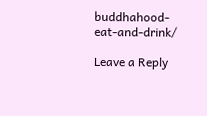buddhahood-eat-and-drink/

Leave a Reply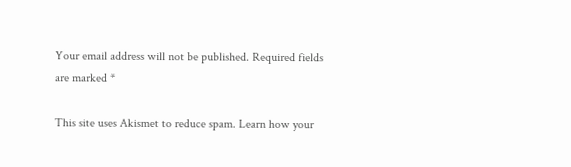Your email address will not be published. Required fields are marked *

This site uses Akismet to reduce spam. Learn how your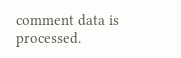comment data is processed.